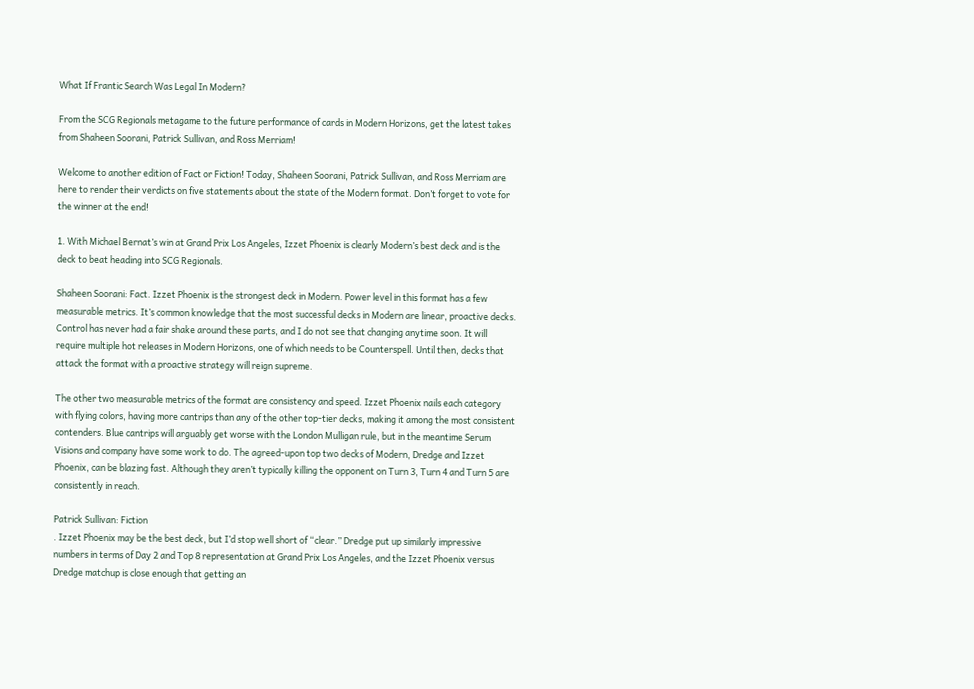What If Frantic Search Was Legal In Modern?

From the SCG Regionals metagame to the future performance of cards in Modern Horizons, get the latest takes from Shaheen Soorani, Patrick Sullivan, and Ross Merriam!

Welcome to another edition of Fact or Fiction! Today, Shaheen Soorani, Patrick Sullivan, and Ross Merriam are here to render their verdicts on five statements about the state of the Modern format. Don’t forget to vote for the winner at the end!

1. With Michael Bernat’s win at Grand Prix Los Angeles, Izzet Phoenix is clearly Modern’s best deck and is the deck to beat heading into SCG Regionals.

Shaheen Soorani: Fact. Izzet Phoenix is the strongest deck in Modern. Power level in this format has a few measurable metrics. It’s common knowledge that the most successful decks in Modern are linear, proactive decks. Control has never had a fair shake around these parts, and I do not see that changing anytime soon. It will require multiple hot releases in Modern Horizons, one of which needs to be Counterspell. Until then, decks that attack the format with a proactive strategy will reign supreme.

The other two measurable metrics of the format are consistency and speed. Izzet Phoenix nails each category with flying colors, having more cantrips than any of the other top-tier decks, making it among the most consistent contenders. Blue cantrips will arguably get worse with the London Mulligan rule, but in the meantime Serum Visions and company have some work to do. The agreed-upon top two decks of Modern, Dredge and Izzet Phoenix, can be blazing fast. Although they aren’t typically killing the opponent on Turn 3, Turn 4 and Turn 5 are consistently in reach.

Patrick Sullivan: Fiction
. Izzet Phoenix may be the best deck, but I’d stop well short of “clear.” Dredge put up similarly impressive numbers in terms of Day 2 and Top 8 representation at Grand Prix Los Angeles, and the Izzet Phoenix versus Dredge matchup is close enough that getting an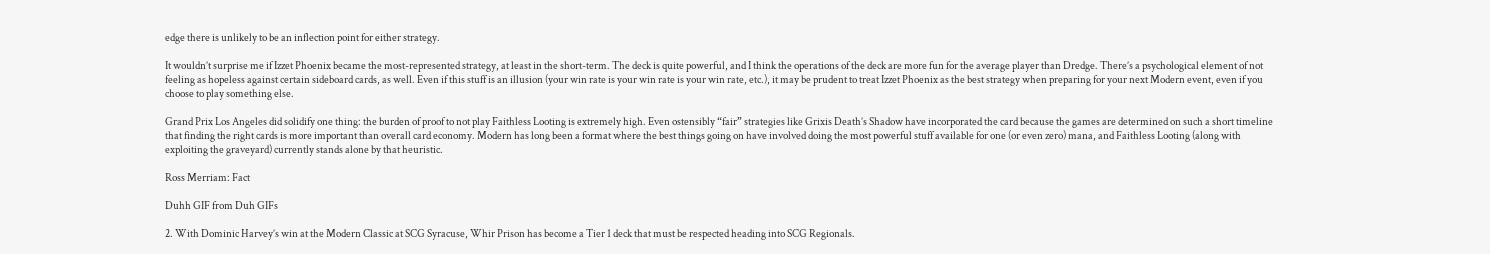edge there is unlikely to be an inflection point for either strategy.

It wouldn’t surprise me if Izzet Phoenix became the most-represented strategy, at least in the short-term. The deck is quite powerful, and I think the operations of the deck are more fun for the average player than Dredge. There’s a psychological element of not feeling as hopeless against certain sideboard cards, as well. Even if this stuff is an illusion (your win rate is your win rate is your win rate, etc.), it may be prudent to treat Izzet Phoenix as the best strategy when preparing for your next Modern event, even if you choose to play something else.

Grand Prix Los Angeles did solidify one thing: the burden of proof to not play Faithless Looting is extremely high. Even ostensibly “fair” strategies like Grixis Death’s Shadow have incorporated the card because the games are determined on such a short timeline that finding the right cards is more important than overall card economy. Modern has long been a format where the best things going on have involved doing the most powerful stuff available for one (or even zero) mana, and Faithless Looting (along with exploiting the graveyard) currently stands alone by that heuristic.

Ross Merriam: Fact

Duhh GIF from Duh GIFs

2. With Dominic Harvey’s win at the Modern Classic at SCG Syracuse, Whir Prison has become a Tier 1 deck that must be respected heading into SCG Regionals.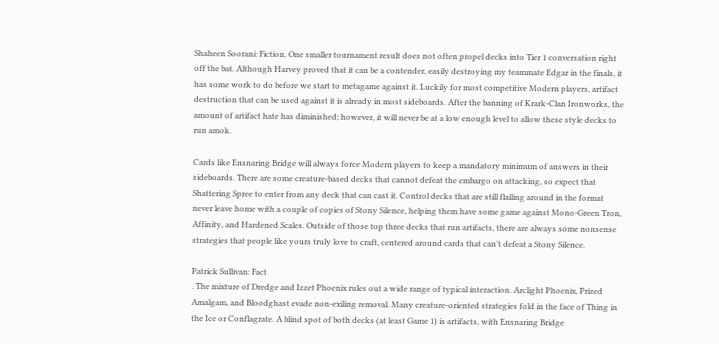Shaheen Soorani: Fiction. One smaller tournament result does not often propel decks into Tier 1 conversation right off the bat. Although Harvey proved that it can be a contender, easily destroying my teammate Edgar in the finals, it has some work to do before we start to metagame against it. Luckily for most competitive Modern players, artifact destruction that can be used against it is already in most sideboards. After the banning of Krark-Clan Ironworks, the amount of artifact hate has diminished; however, it will never be at a low enough level to allow these style decks to run amok.

Cards like Ensnaring Bridge will always force Modern players to keep a mandatory minimum of answers in their sideboards. There are some creature-based decks that cannot defeat the embargo on attacking, so expect that Shattering Spree to enter from any deck that can cast it. Control decks that are still flailing around in the format never leave home with a couple of copies of Stony Silence, helping them have some game against Mono-Green Tron, Affinity, and Hardened Scales. Outside of those top three decks that run artifacts, there are always some nonsense strategies that people like yours truly love to craft, centered around cards that can’t defeat a Stony Silence.

Patrick Sullivan: Fact
. The mixture of Dredge and Izzet Phoenix rules out a wide range of typical interaction. Arclight Phoenix, Prized Amalgam, and Bloodghast evade non-exiling removal. Many creature-oriented strategies fold in the face of Thing in the Ice or Conflagrate. A blind spot of both decks (at least Game 1) is artifacts, with Ensnaring Bridge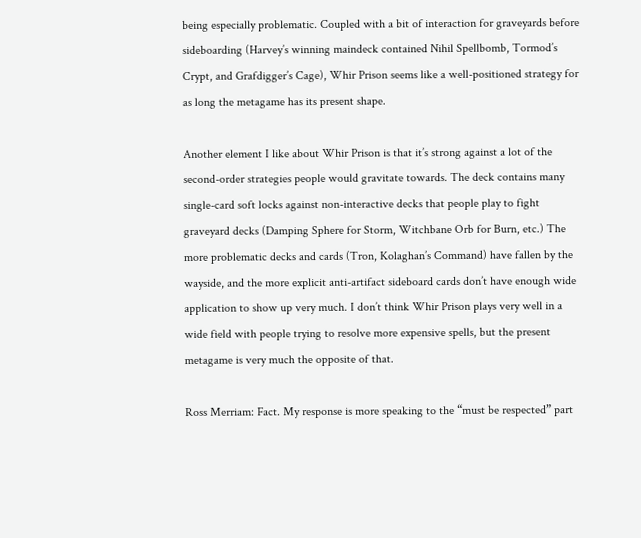being especially problematic. Coupled with a bit of interaction for graveyards before sideboarding (Harvey’s winning maindeck contained Nihil Spellbomb, Tormod’s Crypt, and Grafdigger’s Cage), Whir Prison seems like a well-positioned strategy for as long the metagame has its present shape.

Another element I like about Whir Prison is that it’s strong against a lot of the second-order strategies people would gravitate towards. The deck contains many single-card soft locks against non-interactive decks that people play to fight graveyard decks (Damping Sphere for Storm, Witchbane Orb for Burn, etc.) The more problematic decks and cards (Tron, Kolaghan’s Command) have fallen by the wayside, and the more explicit anti-artifact sideboard cards don’t have enough wide application to show up very much. I don’t think Whir Prison plays very well in a wide field with people trying to resolve more expensive spells, but the present metagame is very much the opposite of that.

Ross Merriam: Fact. My response is more speaking to the “must be respected” part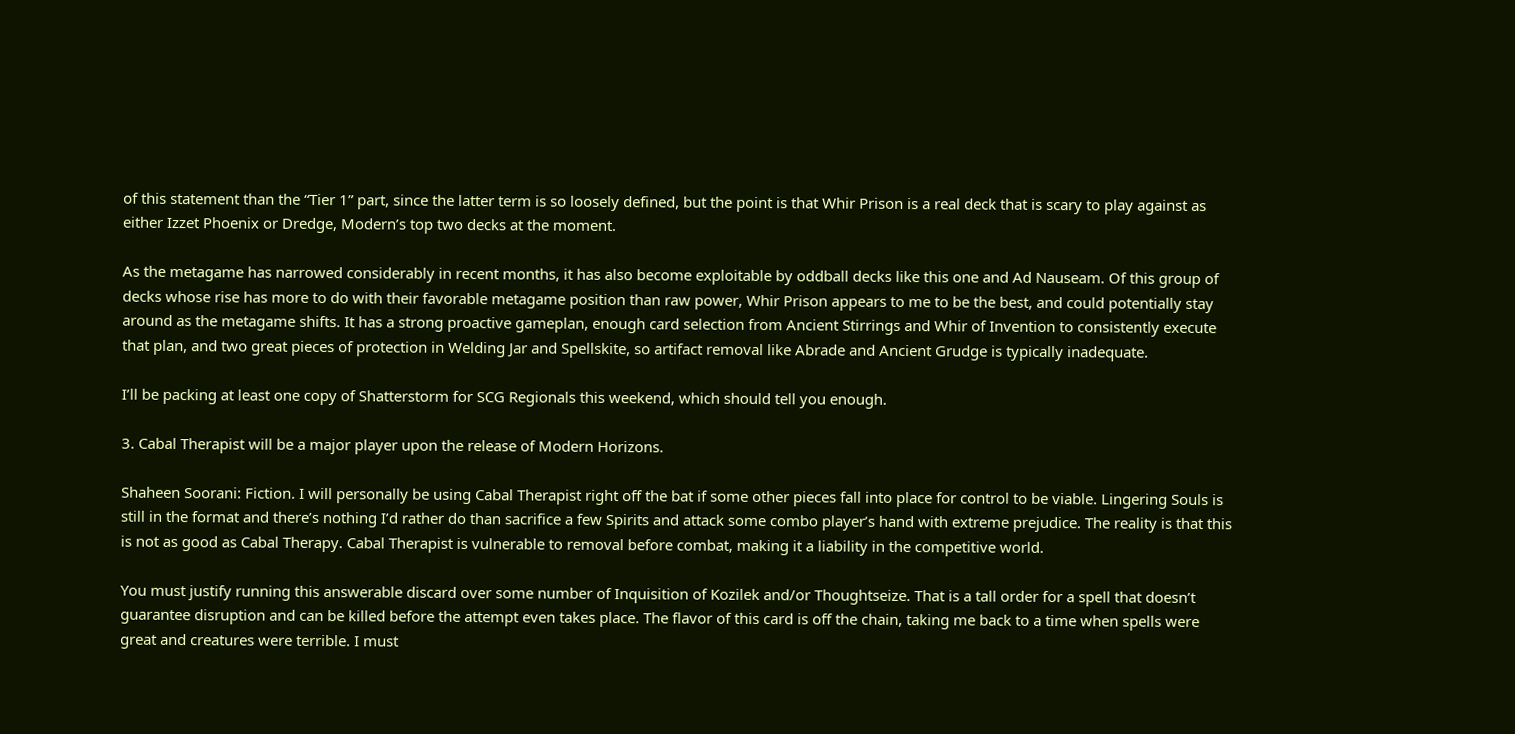of this statement than the “Tier 1” part, since the latter term is so loosely defined, but the point is that Whir Prison is a real deck that is scary to play against as either Izzet Phoenix or Dredge, Modern’s top two decks at the moment.

As the metagame has narrowed considerably in recent months, it has also become exploitable by oddball decks like this one and Ad Nauseam. Of this group of decks whose rise has more to do with their favorable metagame position than raw power, Whir Prison appears to me to be the best, and could potentially stay around as the metagame shifts. It has a strong proactive gameplan, enough card selection from Ancient Stirrings and Whir of Invention to consistently execute that plan, and two great pieces of protection in Welding Jar and Spellskite, so artifact removal like Abrade and Ancient Grudge is typically inadequate.

I’ll be packing at least one copy of Shatterstorm for SCG Regionals this weekend, which should tell you enough.

3. Cabal Therapist will be a major player upon the release of Modern Horizons.

Shaheen Soorani: Fiction. I will personally be using Cabal Therapist right off the bat if some other pieces fall into place for control to be viable. Lingering Souls is still in the format and there’s nothing I’d rather do than sacrifice a few Spirits and attack some combo player’s hand with extreme prejudice. The reality is that this is not as good as Cabal Therapy. Cabal Therapist is vulnerable to removal before combat, making it a liability in the competitive world.

You must justify running this answerable discard over some number of Inquisition of Kozilek and/or Thoughtseize. That is a tall order for a spell that doesn’t guarantee disruption and can be killed before the attempt even takes place. The flavor of this card is off the chain, taking me back to a time when spells were great and creatures were terrible. I must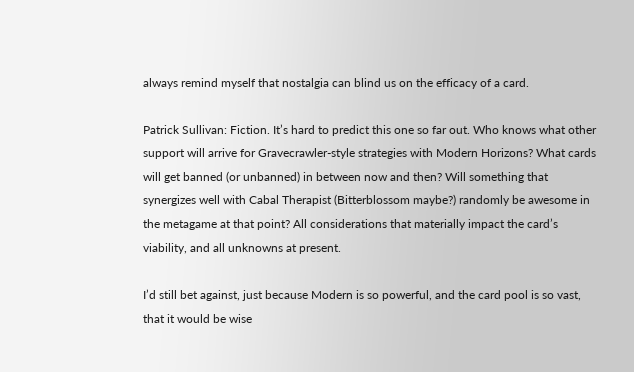always remind myself that nostalgia can blind us on the efficacy of a card.

Patrick Sullivan: Fiction. It’s hard to predict this one so far out. Who knows what other support will arrive for Gravecrawler-style strategies with Modern Horizons? What cards will get banned (or unbanned) in between now and then? Will something that synergizes well with Cabal Therapist (Bitterblossom maybe?) randomly be awesome in the metagame at that point? All considerations that materially impact the card’s viability, and all unknowns at present.

I’d still bet against, just because Modern is so powerful, and the card pool is so vast, that it would be wise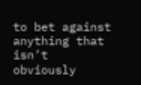to bet against anything that isn’t obviously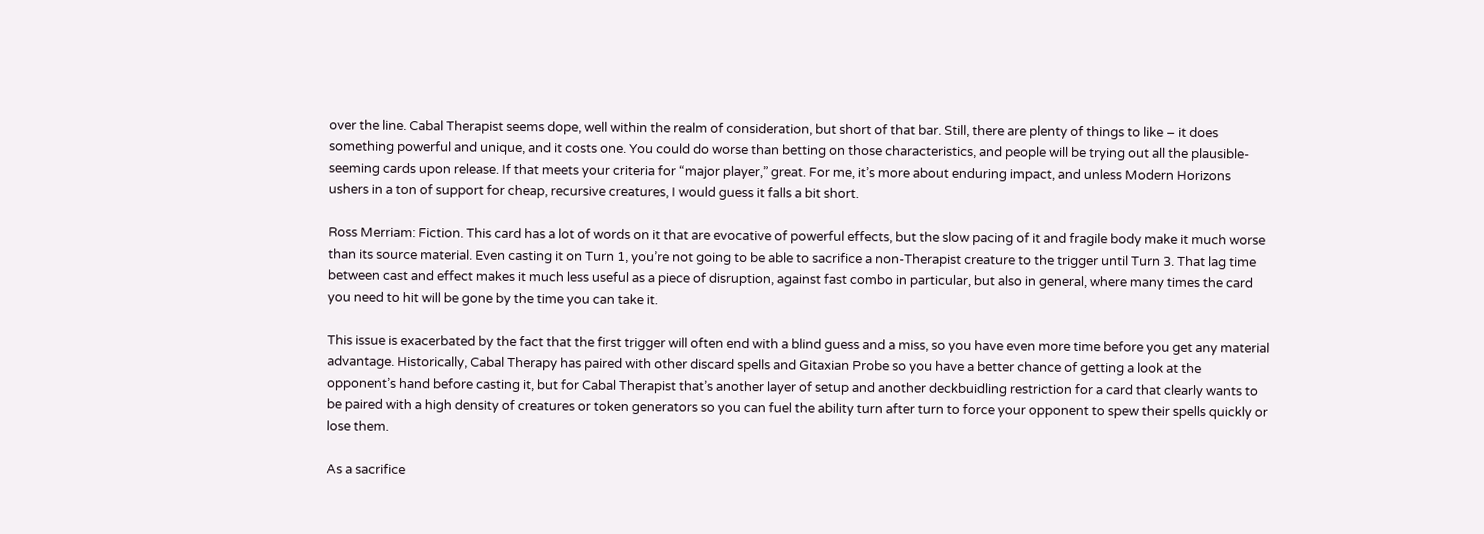over the line. Cabal Therapist seems dope, well within the realm of consideration, but short of that bar. Still, there are plenty of things to like – it does something powerful and unique, and it costs one. You could do worse than betting on those characteristics, and people will be trying out all the plausible-seeming cards upon release. If that meets your criteria for “major player,” great. For me, it’s more about enduring impact, and unless Modern Horizons ushers in a ton of support for cheap, recursive creatures, I would guess it falls a bit short.

Ross Merriam: Fiction. This card has a lot of words on it that are evocative of powerful effects, but the slow pacing of it and fragile body make it much worse than its source material. Even casting it on Turn 1, you’re not going to be able to sacrifice a non-Therapist creature to the trigger until Turn 3. That lag time between cast and effect makes it much less useful as a piece of disruption, against fast combo in particular, but also in general, where many times the card you need to hit will be gone by the time you can take it.

This issue is exacerbated by the fact that the first trigger will often end with a blind guess and a miss, so you have even more time before you get any material advantage. Historically, Cabal Therapy has paired with other discard spells and Gitaxian Probe so you have a better chance of getting a look at the opponent’s hand before casting it, but for Cabal Therapist that’s another layer of setup and another deckbuidling restriction for a card that clearly wants to be paired with a high density of creatures or token generators so you can fuel the ability turn after turn to force your opponent to spew their spells quickly or lose them.

As a sacrifice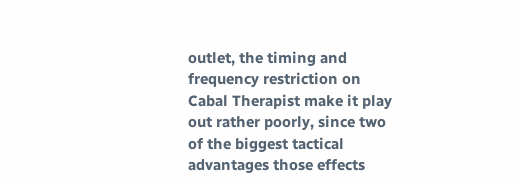outlet, the timing and frequency restriction on Cabal Therapist make it play out rather poorly, since two of the biggest tactical advantages those effects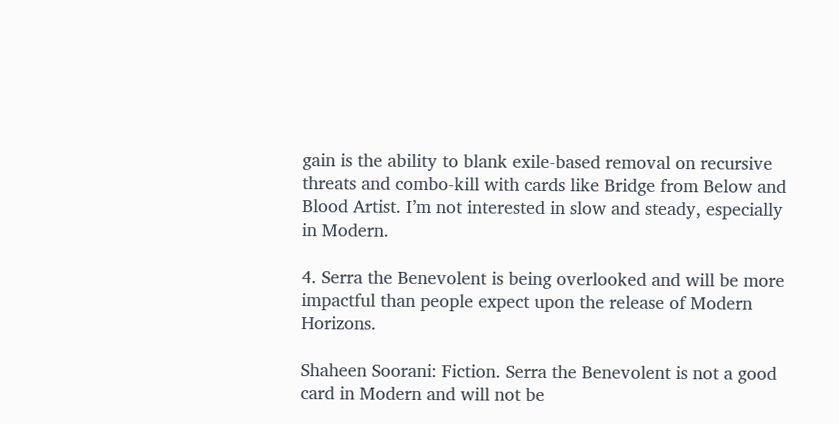gain is the ability to blank exile-based removal on recursive threats and combo-kill with cards like Bridge from Below and Blood Artist. I’m not interested in slow and steady, especially in Modern.

4. Serra the Benevolent is being overlooked and will be more impactful than people expect upon the release of Modern Horizons.

Shaheen Soorani: Fiction. Serra the Benevolent is not a good card in Modern and will not be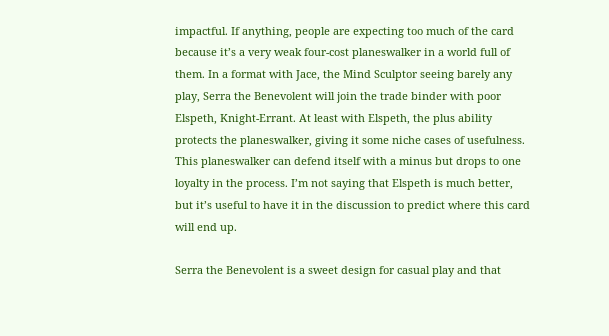impactful. If anything, people are expecting too much of the card because it’s a very weak four-cost planeswalker in a world full of them. In a format with Jace, the Mind Sculptor seeing barely any play, Serra the Benevolent will join the trade binder with poor Elspeth, Knight-Errant. At least with Elspeth, the plus ability protects the planeswalker, giving it some niche cases of usefulness. This planeswalker can defend itself with a minus but drops to one loyalty in the process. I’m not saying that Elspeth is much better, but it’s useful to have it in the discussion to predict where this card will end up.

Serra the Benevolent is a sweet design for casual play and that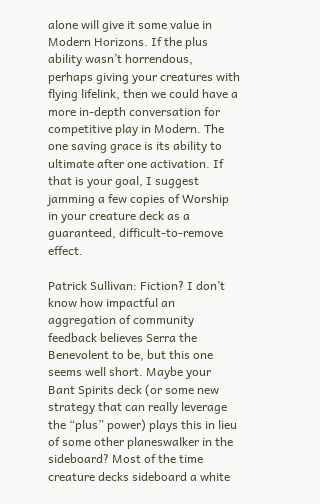alone will give it some value in Modern Horizons. If the plus ability wasn’t horrendous, perhaps giving your creatures with flying lifelink, then we could have a more in-depth conversation for competitive play in Modern. The one saving grace is its ability to ultimate after one activation. If that is your goal, I suggest jamming a few copies of Worship in your creature deck as a guaranteed, difficult-to-remove effect.

Patrick Sullivan: Fiction? I don’t know how impactful an aggregation of community feedback believes Serra the Benevolent to be, but this one seems well short. Maybe your Bant Spirits deck (or some new strategy that can really leverage the “plus” power) plays this in lieu of some other planeswalker in the sideboard? Most of the time creature decks sideboard a white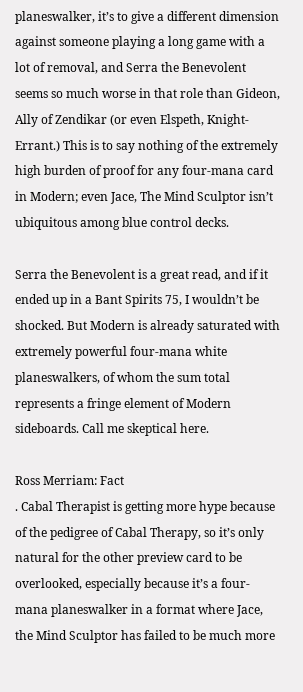planeswalker, it’s to give a different dimension against someone playing a long game with a lot of removal, and Serra the Benevolent seems so much worse in that role than Gideon, Ally of Zendikar (or even Elspeth, Knight-Errant.) This is to say nothing of the extremely high burden of proof for any four-mana card in Modern; even Jace, The Mind Sculptor isn’t ubiquitous among blue control decks.

Serra the Benevolent is a great read, and if it ended up in a Bant Spirits 75, I wouldn’t be shocked. But Modern is already saturated with extremely powerful four-mana white planeswalkers, of whom the sum total represents a fringe element of Modern sideboards. Call me skeptical here.

Ross Merriam: Fact
. Cabal Therapist is getting more hype because of the pedigree of Cabal Therapy, so it’s only natural for the other preview card to be overlooked, especially because it’s a four-mana planeswalker in a format where Jace, the Mind Sculptor has failed to be much more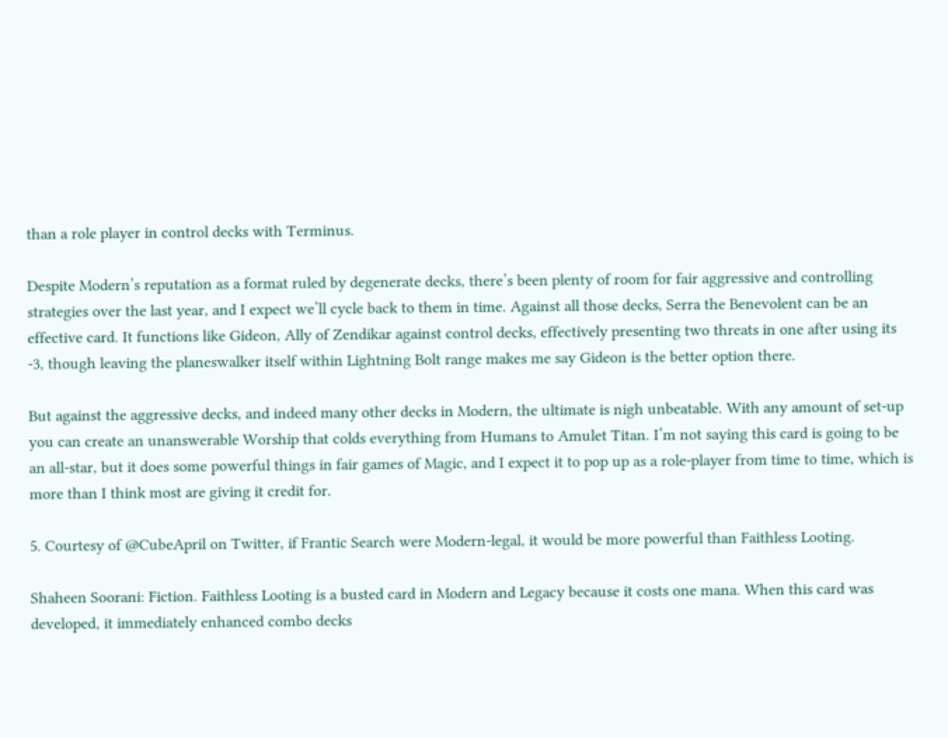than a role player in control decks with Terminus.

Despite Modern’s reputation as a format ruled by degenerate decks, there’s been plenty of room for fair aggressive and controlling strategies over the last year, and I expect we’ll cycle back to them in time. Against all those decks, Serra the Benevolent can be an effective card. It functions like Gideon, Ally of Zendikar against control decks, effectively presenting two threats in one after using its -3, though leaving the planeswalker itself within Lightning Bolt range makes me say Gideon is the better option there.

But against the aggressive decks, and indeed many other decks in Modern, the ultimate is nigh unbeatable. With any amount of set-up you can create an unanswerable Worship that colds everything from Humans to Amulet Titan. I’m not saying this card is going to be an all-star, but it does some powerful things in fair games of Magic, and I expect it to pop up as a role-player from time to time, which is more than I think most are giving it credit for.

5. Courtesy of @CubeApril on Twitter, if Frantic Search were Modern-legal, it would be more powerful than Faithless Looting.

Shaheen Soorani: Fiction. Faithless Looting is a busted card in Modern and Legacy because it costs one mana. When this card was developed, it immediately enhanced combo decks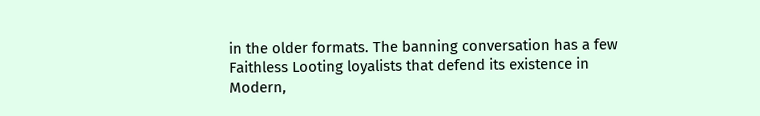in the older formats. The banning conversation has a few Faithless Looting loyalists that defend its existence in Modern,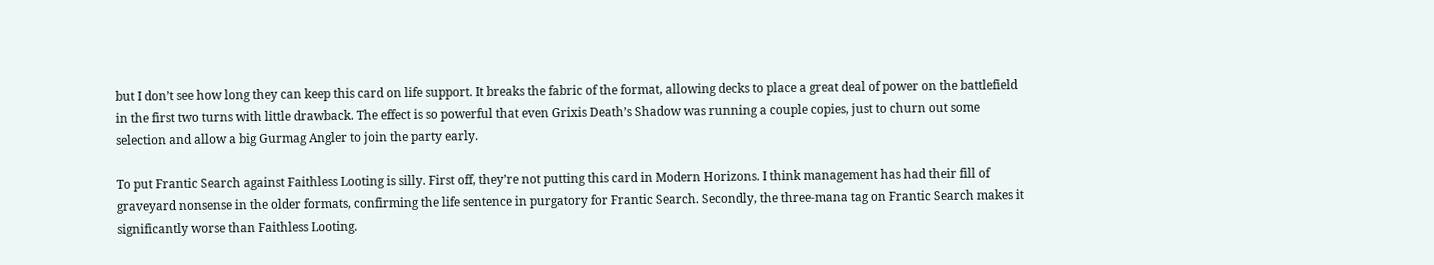but I don’t see how long they can keep this card on life support. It breaks the fabric of the format, allowing decks to place a great deal of power on the battlefield in the first two turns with little drawback. The effect is so powerful that even Grixis Death’s Shadow was running a couple copies, just to churn out some selection and allow a big Gurmag Angler to join the party early.

To put Frantic Search against Faithless Looting is silly. First off, they’re not putting this card in Modern Horizons. I think management has had their fill of graveyard nonsense in the older formats, confirming the life sentence in purgatory for Frantic Search. Secondly, the three-mana tag on Frantic Search makes it significantly worse than Faithless Looting.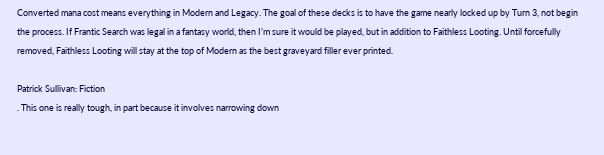Converted mana cost means everything in Modern and Legacy. The goal of these decks is to have the game nearly locked up by Turn 3, not begin the process. If Frantic Search was legal in a fantasy world, then I’m sure it would be played, but in addition to Faithless Looting. Until forcefully removed, Faithless Looting will stay at the top of Modern as the best graveyard filler ever printed.

Patrick Sullivan: Fiction
. This one is really tough, in part because it involves narrowing down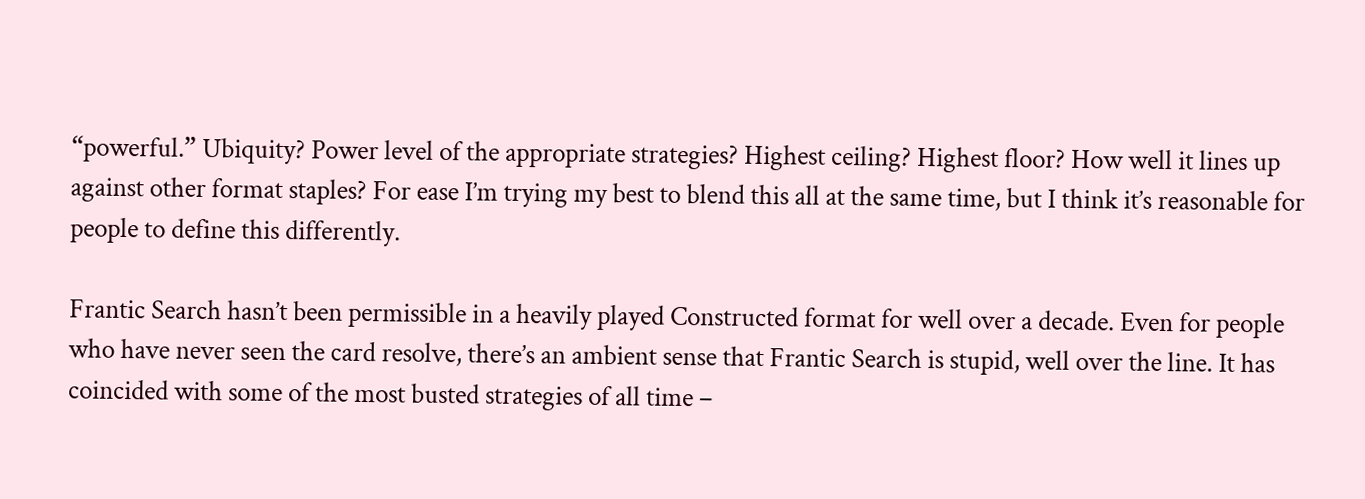“powerful.” Ubiquity? Power level of the appropriate strategies? Highest ceiling? Highest floor? How well it lines up against other format staples? For ease I’m trying my best to blend this all at the same time, but I think it’s reasonable for people to define this differently.

Frantic Search hasn’t been permissible in a heavily played Constructed format for well over a decade. Even for people who have never seen the card resolve, there’s an ambient sense that Frantic Search is stupid, well over the line. It has coincided with some of the most busted strategies of all time –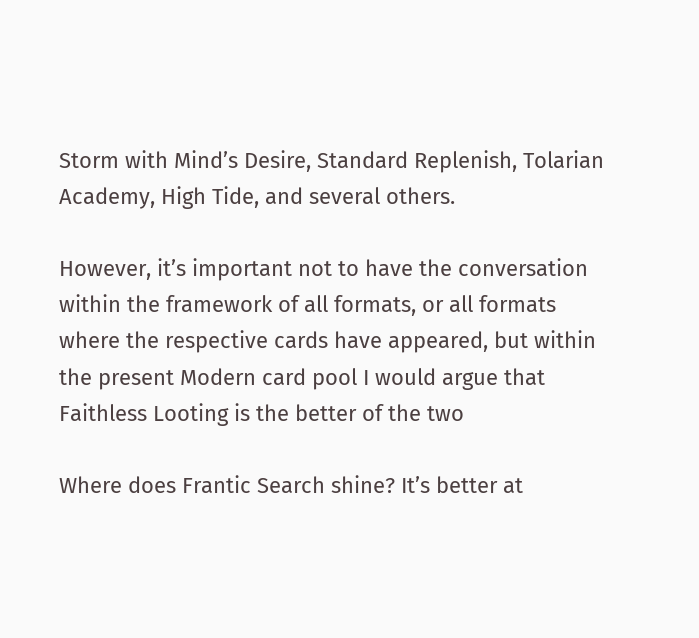Storm with Mind’s Desire, Standard Replenish, Tolarian Academy, High Tide, and several others.

However, it’s important not to have the conversation within the framework of all formats, or all formats where the respective cards have appeared, but within the present Modern card pool I would argue that Faithless Looting is the better of the two

Where does Frantic Search shine? It’s better at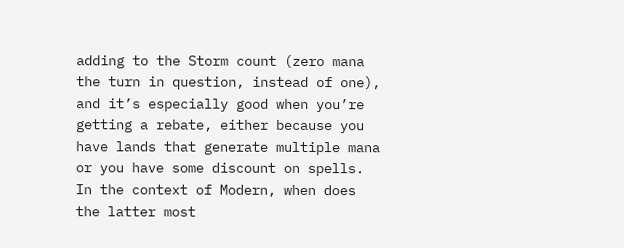adding to the Storm count (zero mana the turn in question, instead of one), and it’s especially good when you’re getting a rebate, either because you have lands that generate multiple mana or you have some discount on spells. In the context of Modern, when does the latter most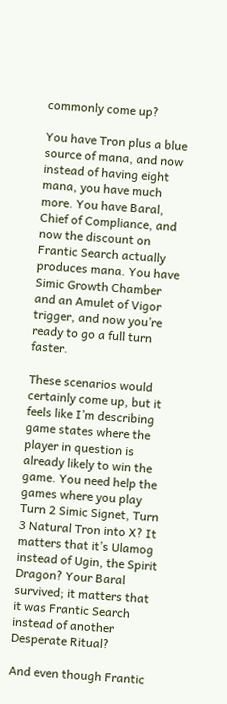commonly come up?

You have Tron plus a blue source of mana, and now instead of having eight mana, you have much more. You have Baral, Chief of Compliance, and now the discount on Frantic Search actually produces mana. You have Simic Growth Chamber and an Amulet of Vigor trigger, and now you’re ready to go a full turn faster.

These scenarios would certainly come up, but it feels like I’m describing game states where the player in question is already likely to win the game. You need help the games where you play Turn 2 Simic Signet, Turn 3 Natural Tron into X? It matters that it’s Ulamog instead of Ugin, the Spirit Dragon? Your Baral survived; it matters that it was Frantic Search instead of another Desperate Ritual?

And even though Frantic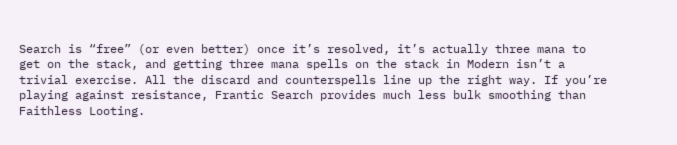Search is “free” (or even better) once it’s resolved, it’s actually three mana to get on the stack, and getting three mana spells on the stack in Modern isn’t a trivial exercise. All the discard and counterspells line up the right way. If you’re playing against resistance, Frantic Search provides much less bulk smoothing than Faithless Looting.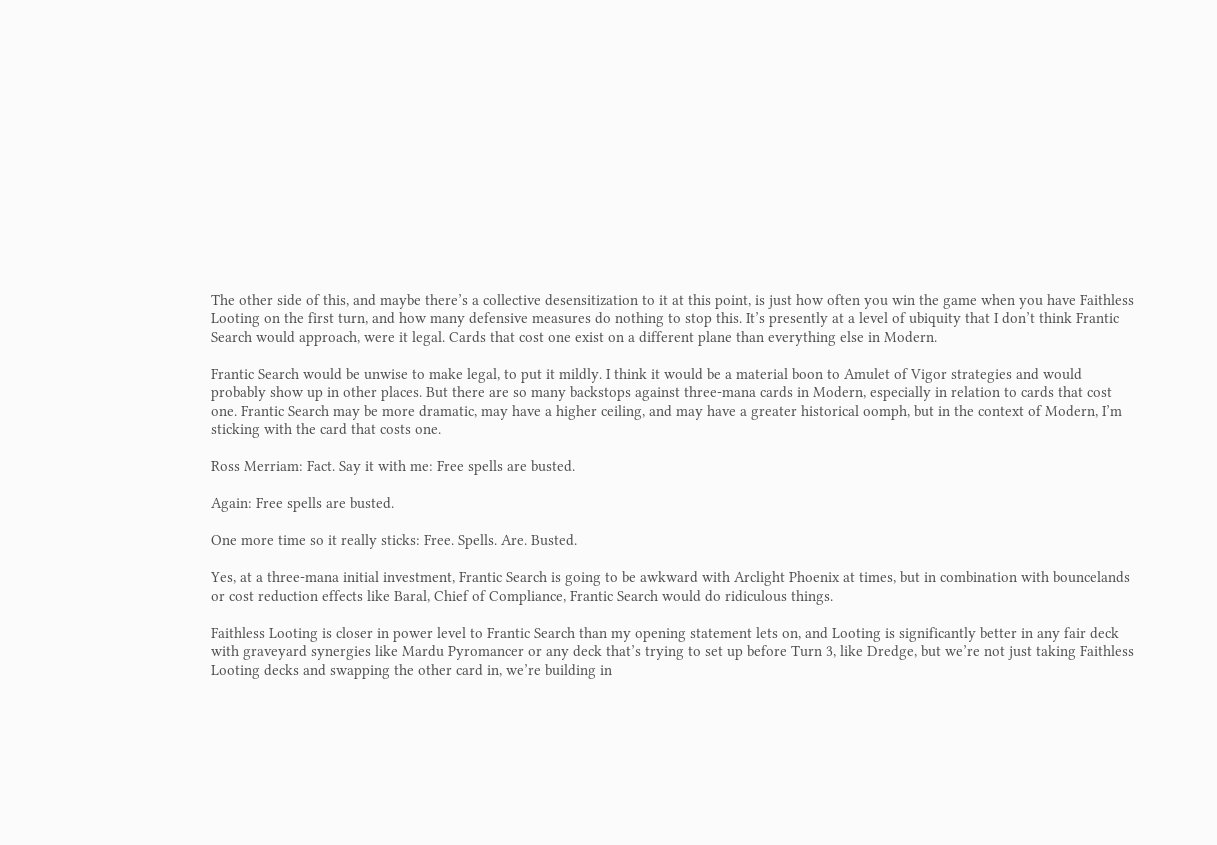The other side of this, and maybe there’s a collective desensitization to it at this point, is just how often you win the game when you have Faithless Looting on the first turn, and how many defensive measures do nothing to stop this. It’s presently at a level of ubiquity that I don’t think Frantic Search would approach, were it legal. Cards that cost one exist on a different plane than everything else in Modern.

Frantic Search would be unwise to make legal, to put it mildly. I think it would be a material boon to Amulet of Vigor strategies and would probably show up in other places. But there are so many backstops against three-mana cards in Modern, especially in relation to cards that cost one. Frantic Search may be more dramatic, may have a higher ceiling, and may have a greater historical oomph, but in the context of Modern, I’m sticking with the card that costs one.

Ross Merriam: Fact. Say it with me: Free spells are busted.

Again: Free spells are busted.

One more time so it really sticks: Free. Spells. Are. Busted.

Yes, at a three-mana initial investment, Frantic Search is going to be awkward with Arclight Phoenix at times, but in combination with bouncelands or cost reduction effects like Baral, Chief of Compliance, Frantic Search would do ridiculous things.

Faithless Looting is closer in power level to Frantic Search than my opening statement lets on, and Looting is significantly better in any fair deck with graveyard synergies like Mardu Pyromancer or any deck that’s trying to set up before Turn 3, like Dredge, but we’re not just taking Faithless Looting decks and swapping the other card in, we’re building in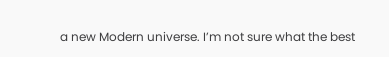a new Modern universe. I’m not sure what the best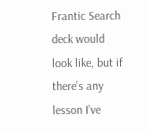Frantic Search deck would look like, but if there’s any lesson I’ve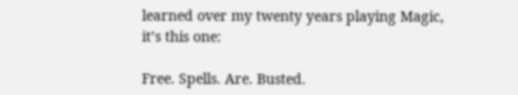learned over my twenty years playing Magic, it’s this one:

Free. Spells. Are. Busted.